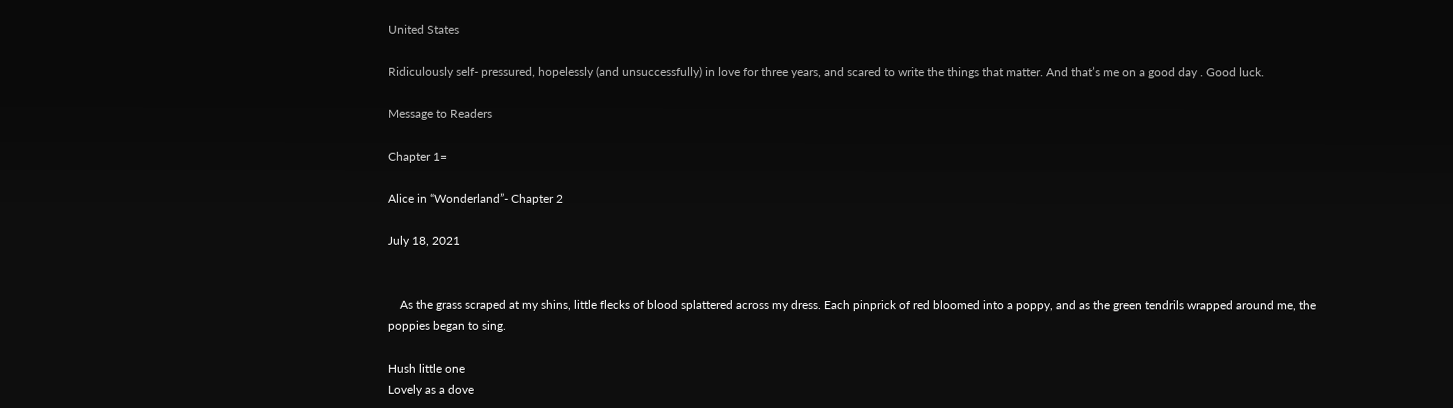United States

Ridiculously self- pressured, hopelessly (and unsuccessfully) in love for three years, and scared to write the things that matter. And that’s me on a good day . Good luck.

Message to Readers

Chapter 1=

Alice in “Wonderland”- Chapter 2

July 18, 2021


    As the grass scraped at my shins, little flecks of blood splattered across my dress. Each pinprick of red bloomed into a poppy, and as the green tendrils wrapped around me, the poppies began to sing.

Hush little one
Lovely as a dove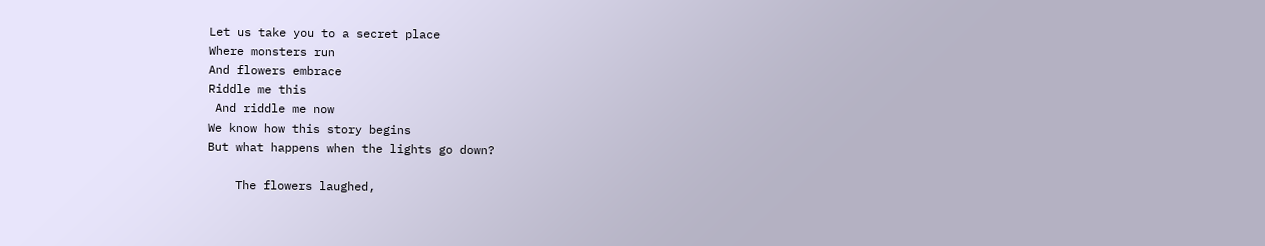Let us take you to a secret place
Where monsters run
And flowers embrace
Riddle me this
 And riddle me now
We know how this story begins
But what happens when the lights go down?

    The flowers laughed,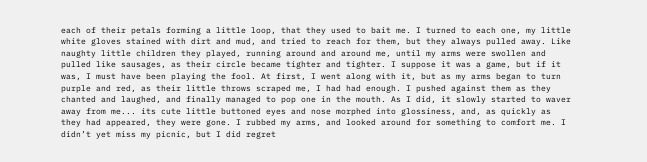each of their petals forming a little loop, that they used to bait me. I turned to each one, my little white gloves stained with dirt and mud, and tried to reach for them, but they always pulled away. Like naughty little children they played, running around and around me, until my arms were swollen and pulled like sausages, as their circle became tighter and tighter. I suppose it was a game, but if it was, I must have been playing the fool. At first, I went along with it, but as my arms began to turn purple and red, as their little throws scraped me, I had had enough. I pushed against them as they chanted and laughed, and finally managed to pop one in the mouth. As I did, it slowly started to waver away from me... its cute little buttoned eyes and nose morphed into glossiness, and, as quickly as they had appeared, they were gone. I rubbed my arms, and looked around for something to comfort me. I didn’t yet miss my picnic, but I did regret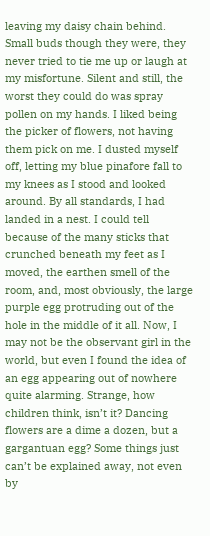leaving my daisy chain behind. Small buds though they were, they never tried to tie me up or laugh at my misfortune. Silent and still, the worst they could do was spray pollen on my hands. I liked being the picker of flowers, not having them pick on me. I dusted myself off, letting my blue pinafore fall to my knees as I stood and looked around. By all standards, I had landed in a nest. I could tell because of the many sticks that crunched beneath my feet as I moved, the earthen smell of the room, and, most obviously, the large purple egg protruding out of the hole in the middle of it all. Now, I may not be the observant girl in the world, but even I found the idea of an egg appearing out of nowhere quite alarming. Strange, how children think, isn’t it? Dancing flowers are a dime a dozen, but a gargantuan egg? Some things just can’t be explained away, not even by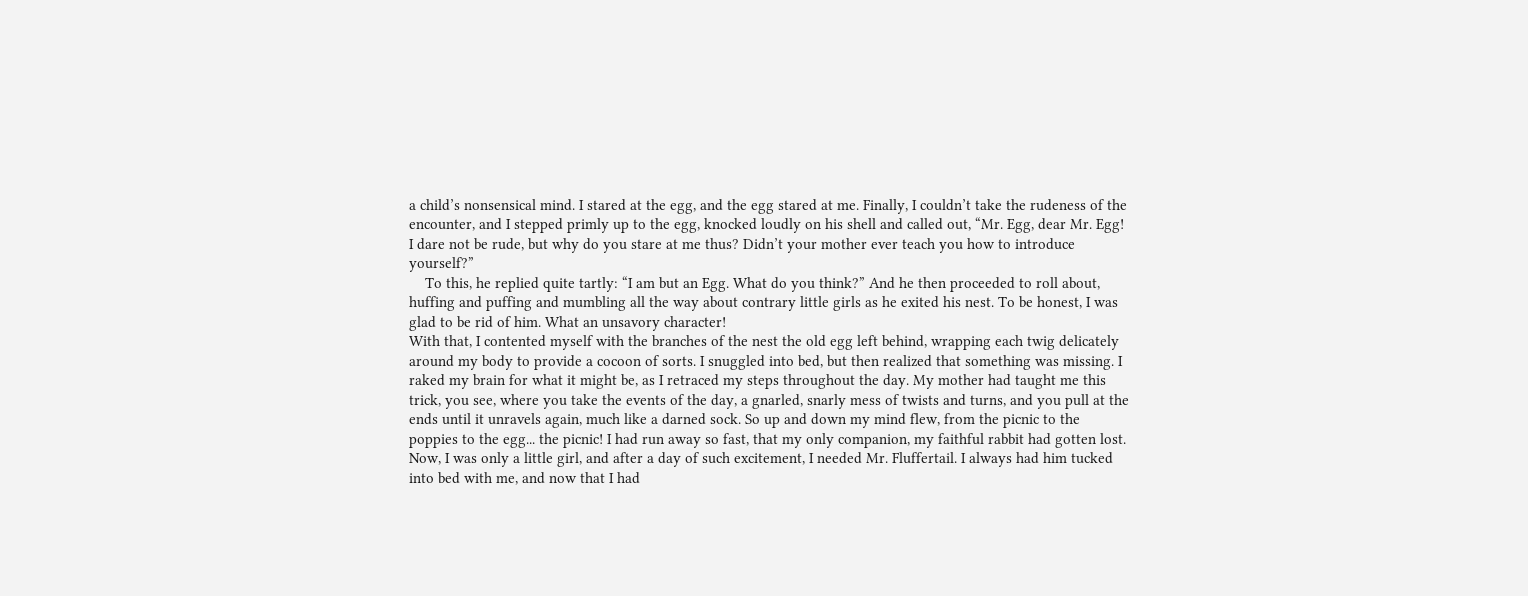a child’s nonsensical mind. I stared at the egg, and the egg stared at me. Finally, I couldn’t take the rudeness of the encounter, and I stepped primly up to the egg, knocked loudly on his shell and called out, “Mr. Egg, dear Mr. Egg! I dare not be rude, but why do you stare at me thus? Didn’t your mother ever teach you how to introduce yourself?”
    To this, he replied quite tartly: “I am but an Egg. What do you think?” And he then proceeded to roll about, huffing and puffing and mumbling all the way about contrary little girls as he exited his nest. To be honest, I was glad to be rid of him. What an unsavory character!
With that, I contented myself with the branches of the nest the old egg left behind, wrapping each twig delicately around my body to provide a cocoon of sorts. I snuggled into bed, but then realized that something was missing. I raked my brain for what it might be, as I retraced my steps throughout the day. My mother had taught me this trick, you see, where you take the events of the day, a gnarled, snarly mess of twists and turns, and you pull at the ends until it unravels again, much like a darned sock. So up and down my mind flew, from the picnic to the poppies to the egg... the picnic! I had run away so fast, that my only companion, my faithful rabbit had gotten lost. Now, I was only a little girl, and after a day of such excitement, I needed Mr. Fluffertail. I always had him tucked into bed with me, and now that I had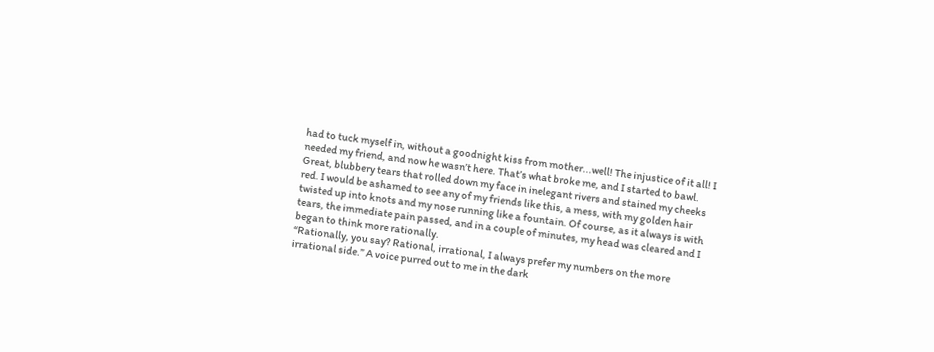had to tuck myself in, without a goodnight kiss from mother...well! The injustice of it all! I needed my friend, and now he wasn’t here. That’s what broke me, and I started to bawl. Great, blubbery tears that rolled down my face in inelegant rivers and stained my cheeks red. I would be ashamed to see any of my friends like this, a mess, with my golden hair twisted up into knots and my nose running like a fountain. Of course, as it always is with tears, the immediate pain passed, and in a couple of minutes, my head was cleared and I began to think more rationally.
“Rationally, you say? Rational, irrational, I always prefer my numbers on the more irrational side.” A voice purred out to me in the dark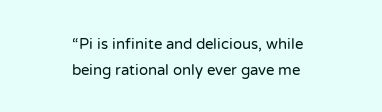“Pi is infinite and delicious, while being rational only ever gave me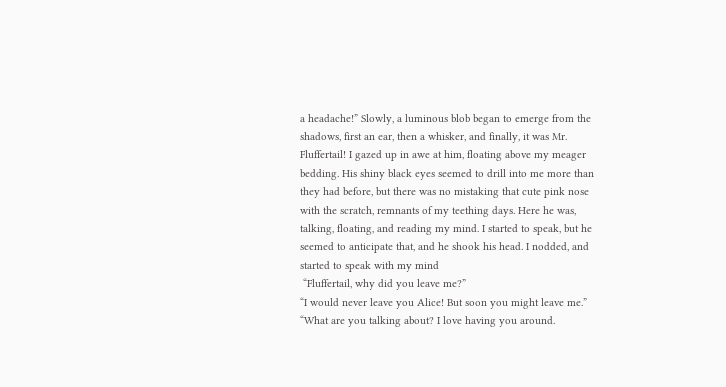a headache!” Slowly, a luminous blob began to emerge from the shadows, first an ear, then a whisker, and finally, it was Mr. Fluffertail! I gazed up in awe at him, floating above my meager bedding. His shiny black eyes seemed to drill into me more than they had before, but there was no mistaking that cute pink nose with the scratch, remnants of my teething days. Here he was, talking, floating, and reading my mind. I started to speak, but he seemed to anticipate that, and he shook his head. I nodded, and started to speak with my mind
 “Fluffertail, why did you leave me?”
“I would never leave you Alice! But soon you might leave me.”
“What are you talking about? I love having you around.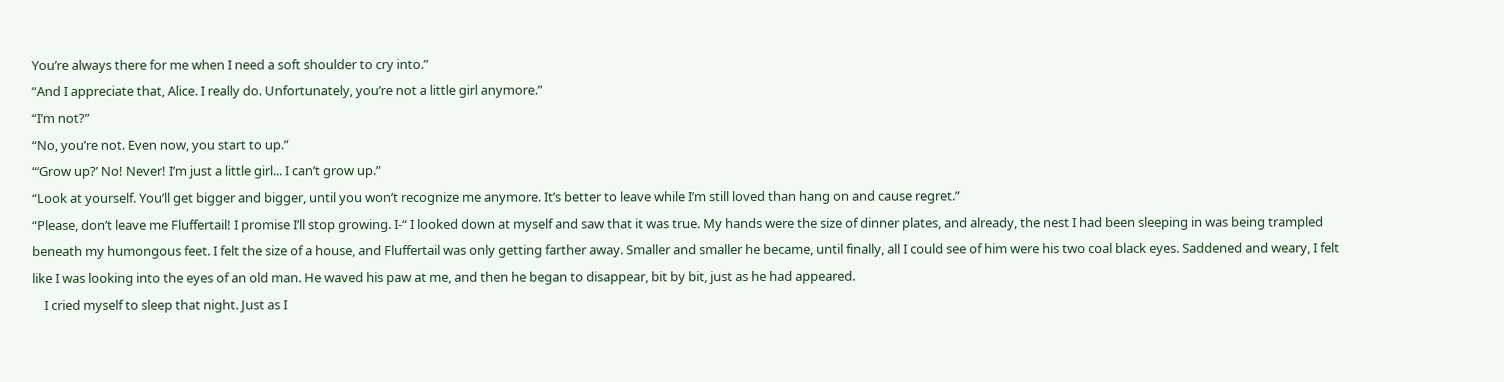You’re always there for me when I need a soft shoulder to cry into.”
“And I appreciate that, Alice. I really do. Unfortunately, you’re not a little girl anymore.”
“I’m not?”
“No, you’re not. Even now, you start to up.”
“‘Grow up?’ No! Never! I’m just a little girl... I can’t grow up.”
“Look at yourself. You’ll get bigger and bigger, until you won’t recognize me anymore. It’s better to leave while I’m still loved than hang on and cause regret.”
“Please, don’t leave me Fluffertail! I promise I’ll stop growing. I-“ I looked down at myself and saw that it was true. My hands were the size of dinner plates, and already, the nest I had been sleeping in was being trampled beneath my humongous feet. I felt the size of a house, and Fluffertail was only getting farther away. Smaller and smaller he became, until finally, all I could see of him were his two coal black eyes. Saddened and weary, I felt like I was looking into the eyes of an old man. He waved his paw at me, and then he began to disappear, bit by bit, just as he had appeared.
    I cried myself to sleep that night. Just as I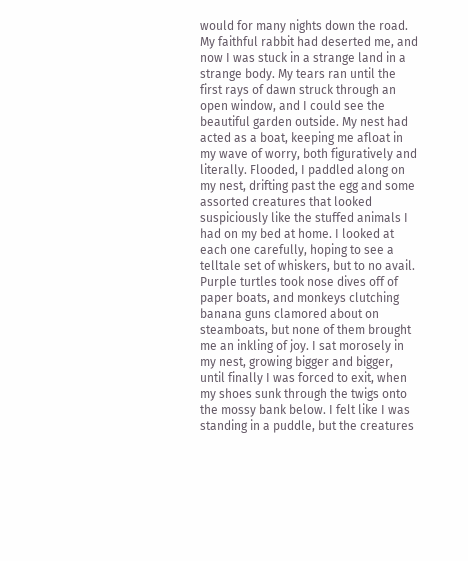would for many nights down the road. My faithful rabbit had deserted me, and now I was stuck in a strange land in a strange body. My tears ran until the first rays of dawn struck through an open window, and I could see the beautiful garden outside. My nest had acted as a boat, keeping me afloat in my wave of worry, both figuratively and literally. Flooded, I paddled along on my nest, drifting past the egg and some assorted creatures that looked suspiciously like the stuffed animals I had on my bed at home. I looked at each one carefully, hoping to see a telltale set of whiskers, but to no avail. Purple turtles took nose dives off of paper boats, and monkeys clutching banana guns clamored about on steamboats, but none of them brought me an inkling of joy. I sat morosely in my nest, growing bigger and bigger, until finally I was forced to exit, when my shoes sunk through the twigs onto the mossy bank below. I felt like I was standing in a puddle, but the creatures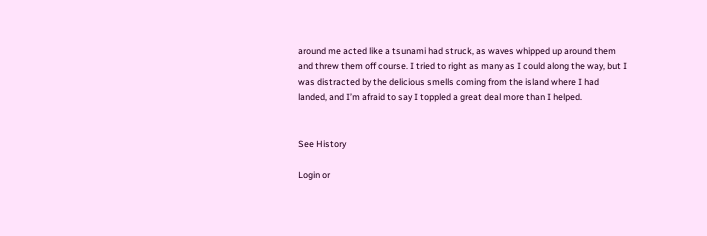around me acted like a tsunami had struck, as waves whipped up around them and threw them off course. I tried to right as many as I could along the way, but I was distracted by the delicious smells coming from the island where I had landed, and I’m afraid to say I toppled a great deal more than I helped.


See History

Login or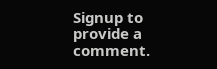Signup to provide a comment.